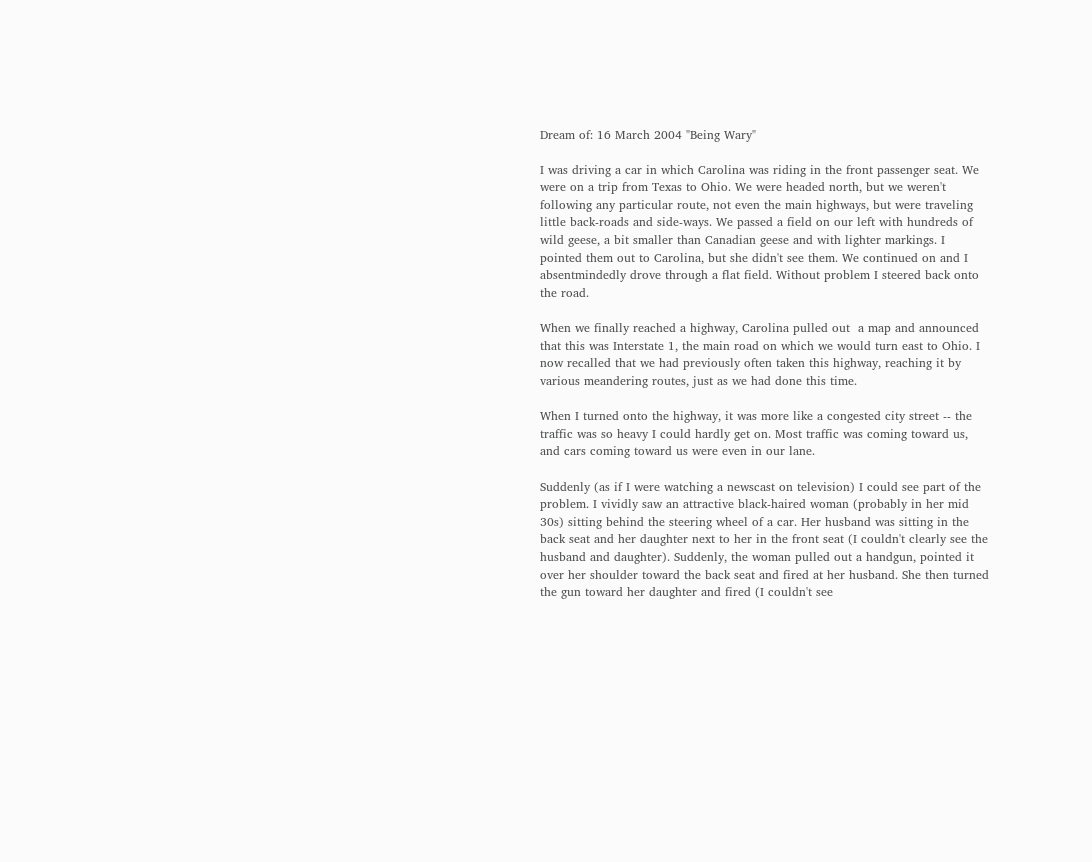Dream of: 16 March 2004 "Being Wary"

I was driving a car in which Carolina was riding in the front passenger seat. We were on a trip from Texas to Ohio. We were headed north, but we weren't following any particular route, not even the main highways, but were traveling little back-roads and side-ways. We passed a field on our left with hundreds of wild geese, a bit smaller than Canadian geese and with lighter markings. I pointed them out to Carolina, but she didn't see them. We continued on and I absentmindedly drove through a flat field. Without problem I steered back onto the road.

When we finally reached a highway, Carolina pulled out  a map and announced that this was Interstate 1, the main road on which we would turn east to Ohio. I now recalled that we had previously often taken this highway, reaching it by various meandering routes, just as we had done this time.

When I turned onto the highway, it was more like a congested city street -- the traffic was so heavy I could hardly get on. Most traffic was coming toward us, and cars coming toward us were even in our lane.

Suddenly (as if I were watching a newscast on television) I could see part of the problem. I vividly saw an attractive black-haired woman (probably in her mid 30s) sitting behind the steering wheel of a car. Her husband was sitting in the back seat and her daughter next to her in the front seat (I couldn't clearly see the husband and daughter). Suddenly, the woman pulled out a handgun, pointed it over her shoulder toward the back seat and fired at her husband. She then turned the gun toward her daughter and fired (I couldn't see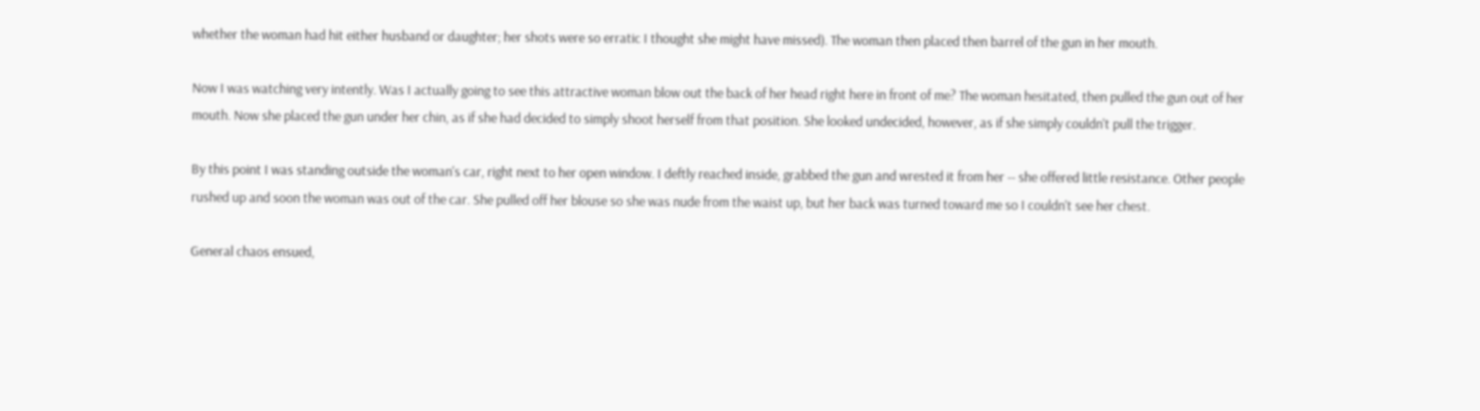whether the woman had hit either husband or daughter; her shots were so erratic I thought she might have missed). The woman then placed then barrel of the gun in her mouth.

Now I was watching very intently. Was I actually going to see this attractive woman blow out the back of her head right here in front of me? The woman hesitated, then pulled the gun out of her mouth. Now she placed the gun under her chin, as if she had decided to simply shoot herself from that position. She looked undecided, however, as if she simply couldn't pull the trigger.

By this point I was standing outside the woman's car, right next to her open window. I deftly reached inside, grabbed the gun and wrested it from her -- she offered little resistance. Other people rushed up and soon the woman was out of the car. She pulled off her blouse so she was nude from the waist up, but her back was turned toward me so I couldn't see her chest.

General chaos ensued,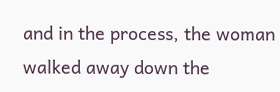and in the process, the woman walked away down the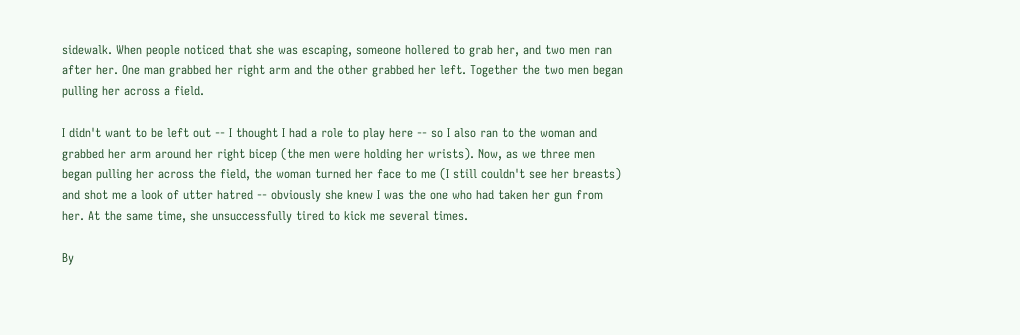sidewalk. When people noticed that she was escaping, someone hollered to grab her, and two men ran after her. One man grabbed her right arm and the other grabbed her left. Together the two men began pulling her across a field.

I didn't want to be left out -- I thought I had a role to play here -- so I also ran to the woman and grabbed her arm around her right bicep (the men were holding her wrists). Now, as we three men began pulling her across the field, the woman turned her face to me (I still couldn't see her breasts) and shot me a look of utter hatred -- obviously she knew I was the one who had taken her gun from her. At the same time, she unsuccessfully tired to kick me several times.

By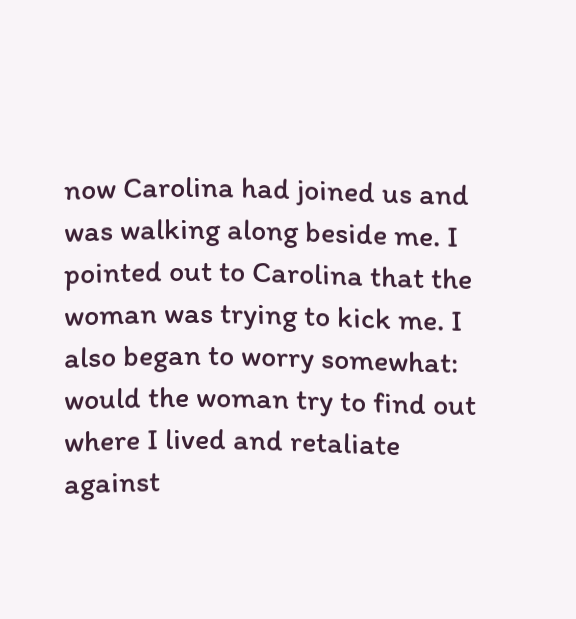now Carolina had joined us and was walking along beside me. I pointed out to Carolina that the woman was trying to kick me. I also began to worry somewhat: would the woman try to find out where I lived and retaliate against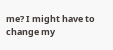me? I might have to change my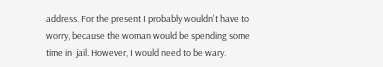address. For the present I probably wouldn't have to worry, because the woman would be spending some time in  jail. However, I would need to be wary.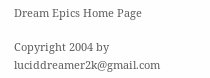Dream Epics Home Page

Copyright 2004 by luciddreamer2k@gmail.com